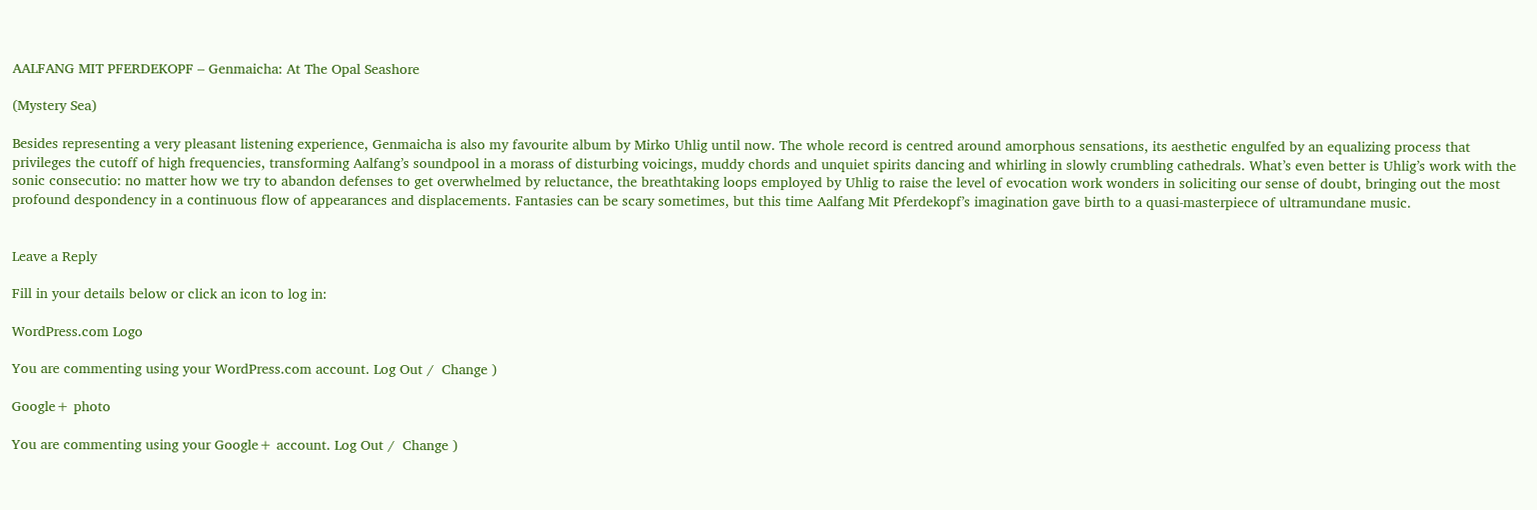AALFANG MIT PFERDEKOPF – Genmaicha: At The Opal Seashore

(Mystery Sea)

Besides representing a very pleasant listening experience, Genmaicha is also my favourite album by Mirko Uhlig until now. The whole record is centred around amorphous sensations, its aesthetic engulfed by an equalizing process that privileges the cutoff of high frequencies, transforming Aalfang’s soundpool in a morass of disturbing voicings, muddy chords and unquiet spirits dancing and whirling in slowly crumbling cathedrals. What’s even better is Uhlig’s work with the sonic consecutio: no matter how we try to abandon defenses to get overwhelmed by reluctance, the breathtaking loops employed by Uhlig to raise the level of evocation work wonders in soliciting our sense of doubt, bringing out the most profound despondency in a continuous flow of appearances and displacements. Fantasies can be scary sometimes, but this time Aalfang Mit Pferdekopf’s imagination gave birth to a quasi-masterpiece of ultramundane music.


Leave a Reply

Fill in your details below or click an icon to log in:

WordPress.com Logo

You are commenting using your WordPress.com account. Log Out /  Change )

Google+ photo

You are commenting using your Google+ account. Log Out /  Change )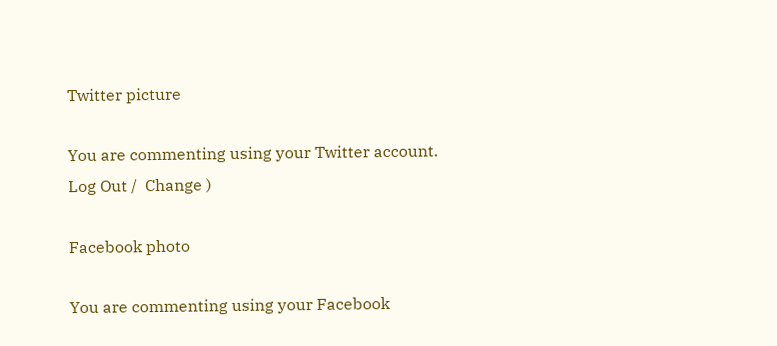Twitter picture

You are commenting using your Twitter account. Log Out /  Change )

Facebook photo

You are commenting using your Facebook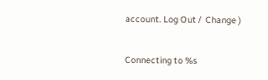account. Log Out /  Change )


Connecting to %s